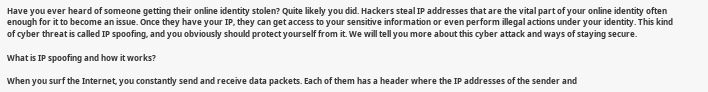Have you ever heard of someone getting their online identity stolen? Quite likely you did. Hackers steal IP addresses that are the vital part of your online identity often enough for it to become an issue. Once they have your IP, they can get access to your sensitive information or even perform illegal actions under your identity. This kind of cyber threat is called IP spoofing, and you obviously should protect yourself from it. We will tell you more about this cyber attack and ways of staying secure.

What is IP spoofing and how it works?

When you surf the Internet, you constantly send and receive data packets. Each of them has a header where the IP addresses of the sender and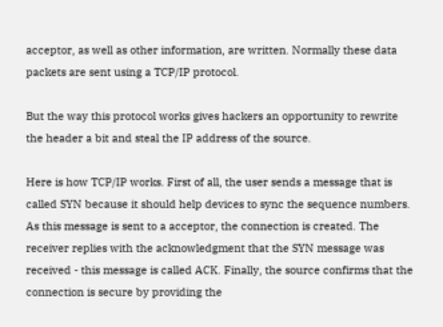acceptor, as well as other information, are written. Normally these data packets are sent using a TCP/IP protocol.

But the way this protocol works gives hackers an opportunity to rewrite the header a bit and steal the IP address of the source.

Here is how TCP/IP works. First of all, the user sends a message that is called SYN because it should help devices to sync the sequence numbers. As this message is sent to a acceptor, the connection is created. The receiver replies with the acknowledgment that the SYN message was received - this message is called ACK. Finally, the source confirms that the connection is secure by providing the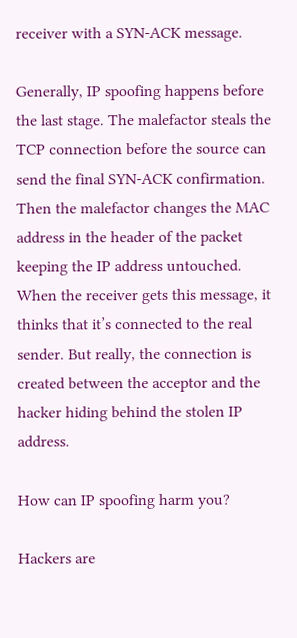receiver with a SYN-ACK message.

Generally, IP spoofing happens before the last stage. The malefactor steals the TCP connection before the source can send the final SYN-ACK confirmation. Then the malefactor changes the MAC address in the header of the packet keeping the IP address untouched. When the receiver gets this message, it thinks that it’s connected to the real sender. But really, the connection is created between the acceptor and the hacker hiding behind the stolen IP address.

How can IP spoofing harm you?

Hackers are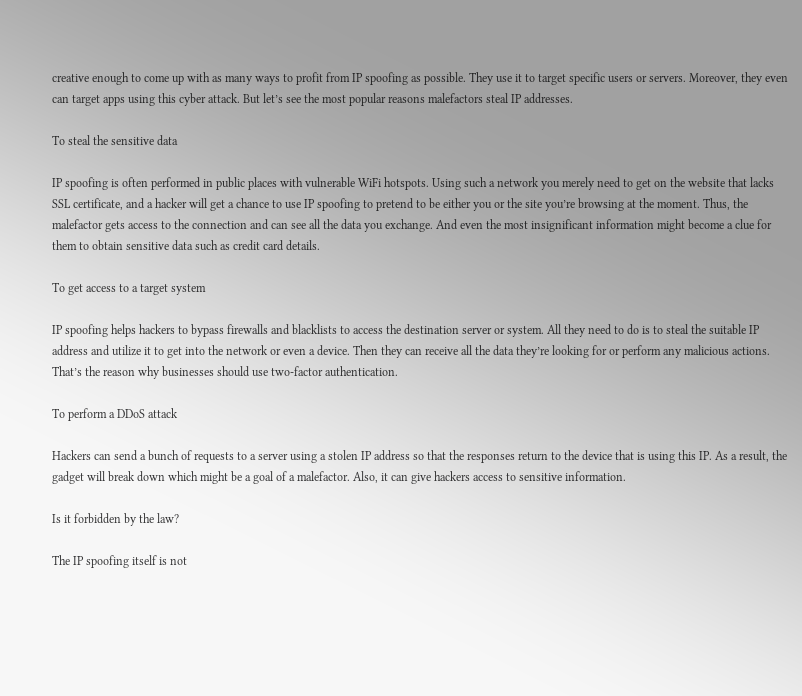creative enough to come up with as many ways to profit from IP spoofing as possible. They use it to target specific users or servers. Moreover, they even can target apps using this cyber attack. But let’s see the most popular reasons malefactors steal IP addresses.

To steal the sensitive data

IP spoofing is often performed in public places with vulnerable WiFi hotspots. Using such a network you merely need to get on the website that lacks SSL certificate, and a hacker will get a chance to use IP spoofing to pretend to be either you or the site you’re browsing at the moment. Thus, the malefactor gets access to the connection and can see all the data you exchange. And even the most insignificant information might become a clue for them to obtain sensitive data such as credit card details.

To get access to a target system

IP spoofing helps hackers to bypass firewalls and blacklists to access the destination server or system. All they need to do is to steal the suitable IP address and utilize it to get into the network or even a device. Then they can receive all the data they’re looking for or perform any malicious actions. That’s the reason why businesses should use two-factor authentication.

To perform a DDoS attack

Hackers can send a bunch of requests to a server using a stolen IP address so that the responses return to the device that is using this IP. As a result, the gadget will break down which might be a goal of a malefactor. Also, it can give hackers access to sensitive information.

Is it forbidden by the law?

The IP spoofing itself is not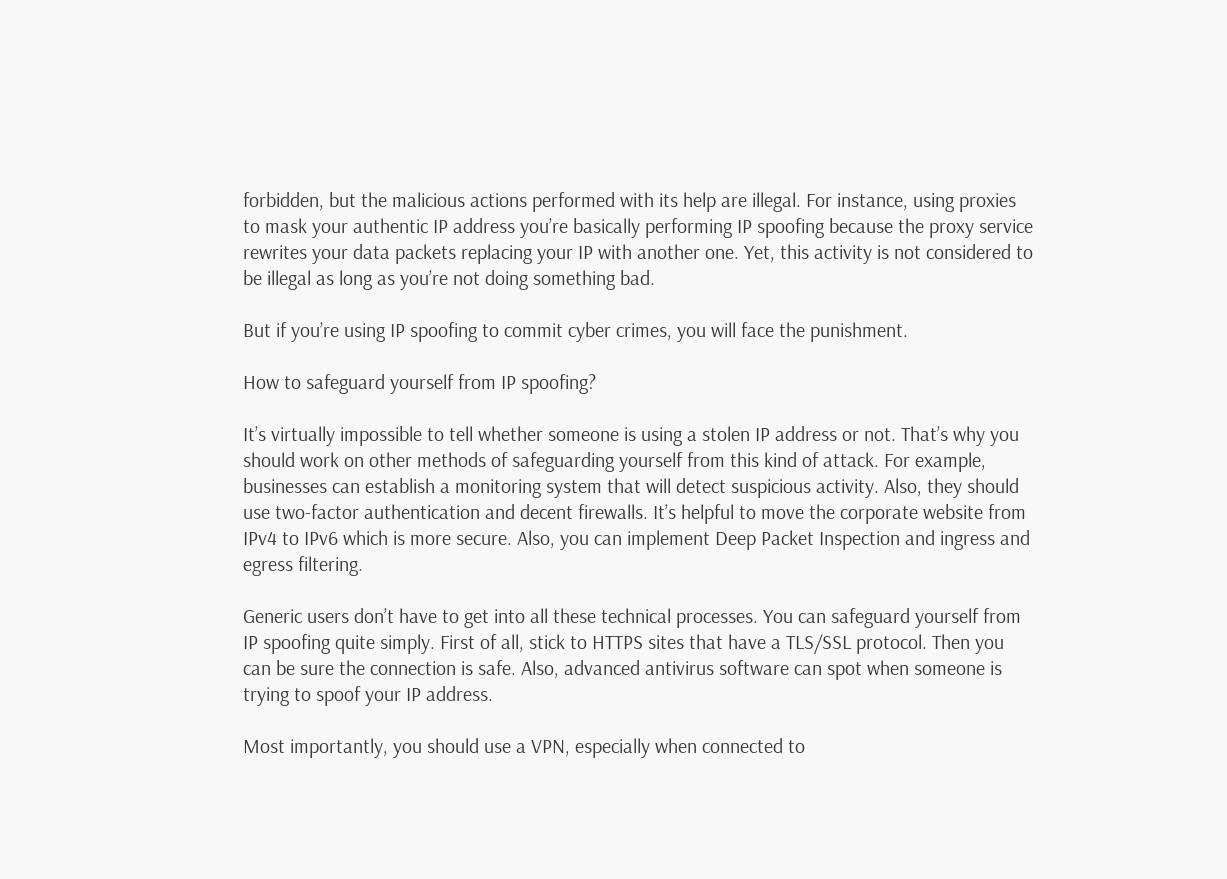forbidden, but the malicious actions performed with its help are illegal. For instance, using proxies to mask your authentic IP address you’re basically performing IP spoofing because the proxy service rewrites your data packets replacing your IP with another one. Yet, this activity is not considered to be illegal as long as you’re not doing something bad.

But if you’re using IP spoofing to commit cyber crimes, you will face the punishment.

How to safeguard yourself from IP spoofing?

It’s virtually impossible to tell whether someone is using a stolen IP address or not. That’s why you should work on other methods of safeguarding yourself from this kind of attack. For example, businesses can establish a monitoring system that will detect suspicious activity. Also, they should use two-factor authentication and decent firewalls. It’s helpful to move the corporate website from IPv4 to IPv6 which is more secure. Also, you can implement Deep Packet Inspection and ingress and egress filtering.

Generic users don’t have to get into all these technical processes. You can safeguard yourself from IP spoofing quite simply. First of all, stick to HTTPS sites that have a TLS/SSL protocol. Then you can be sure the connection is safe. Also, advanced antivirus software can spot when someone is trying to spoof your IP address.

Most importantly, you should use a VPN, especially when connected to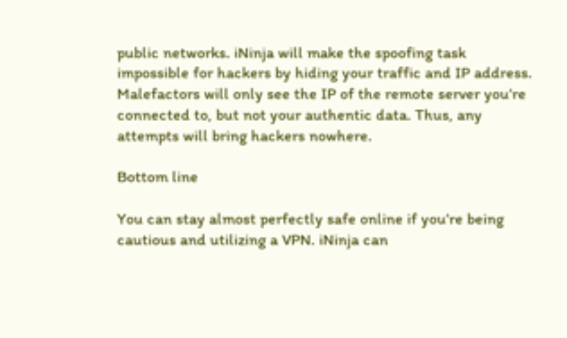public networks. iNinja will make the spoofing task impossible for hackers by hiding your traffic and IP address. Malefactors will only see the IP of the remote server you’re connected to, but not your authentic data. Thus, any attempts will bring hackers nowhere.

Bottom line

You can stay almost perfectly safe online if you’re being cautious and utilizing a VPN. iNinja can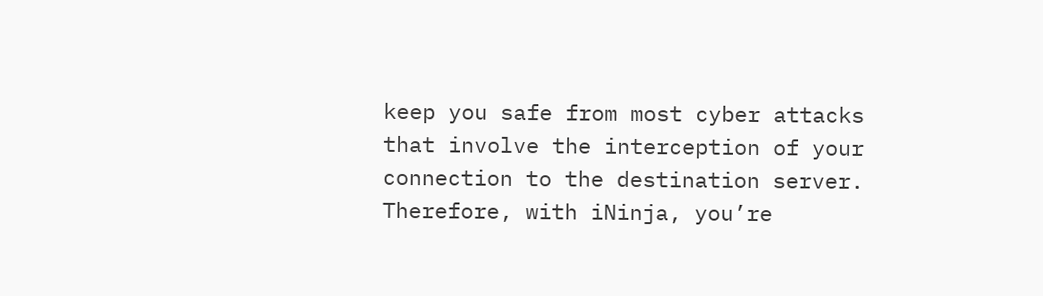keep you safe from most cyber attacks that involve the interception of your connection to the destination server. Therefore, with iNinja, you’re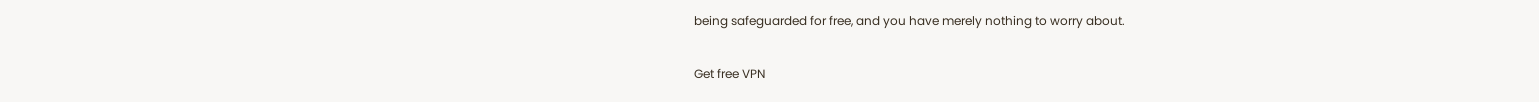being safeguarded for free, and you have merely nothing to worry about.

Get free VPN